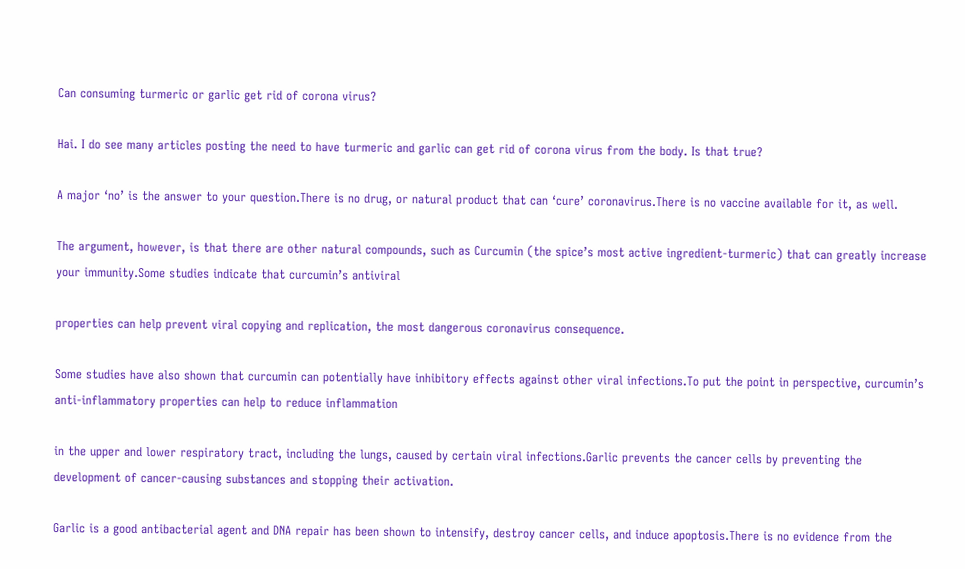Can consuming turmeric or garlic get rid of corona virus?

Hai. I do see many articles posting the need to have turmeric and garlic can get rid of corona virus from the body. Is that true?

A major ‘no’ is the answer to your question.There is no drug, or natural product that can ‘cure’ coronavirus.There is no vaccine available for it, as well.

The argument, however, is that there are other natural compounds, such as Curcumin (the spice’s most active ingredient-turmeric) that can greatly increase your immunity.Some studies indicate that curcumin’s antiviral

properties can help prevent viral copying and replication, the most dangerous coronavirus consequence.

Some studies have also shown that curcumin can potentially have inhibitory effects against other viral infections.To put the point in perspective, curcumin’s anti-inflammatory properties can help to reduce inflammation

in the upper and lower respiratory tract, including the lungs, caused by certain viral infections.Garlic prevents the cancer cells by preventing the development of cancer-causing substances and stopping their activation.

Garlic is a good antibacterial agent and DNA repair has been shown to intensify, destroy cancer cells, and induce apoptosis.There is no evidence from the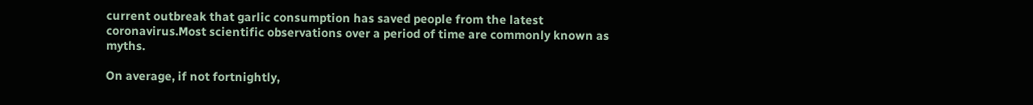current outbreak that garlic consumption has saved people from the latest coronavirus.Most scientific observations over a period of time are commonly known as myths.

On average, if not fortnightly,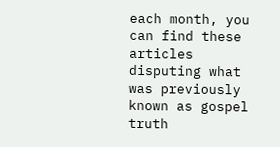each month, you can find these articles disputing what was previously known as gospel truth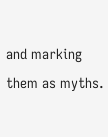and marking them as myths.